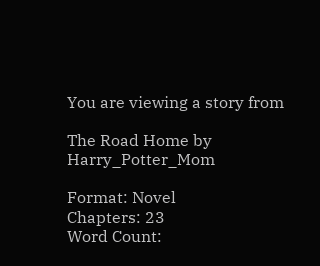You are viewing a story from

The Road Home by Harry_Potter_Mom

Format: Novel
Chapters: 23
Word Count: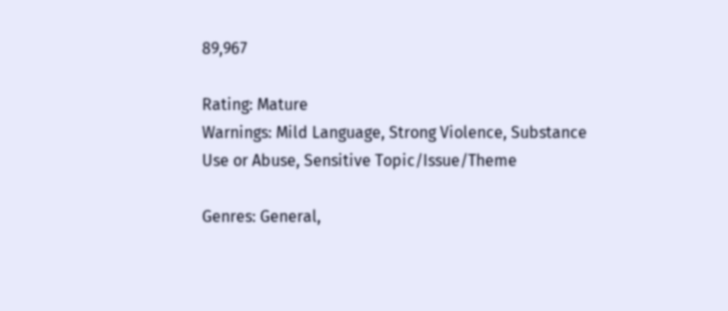89,967

Rating: Mature
Warnings: Mild Language, Strong Violence, Substance Use or Abuse, Sensitive Topic/Issue/Theme

Genres: General,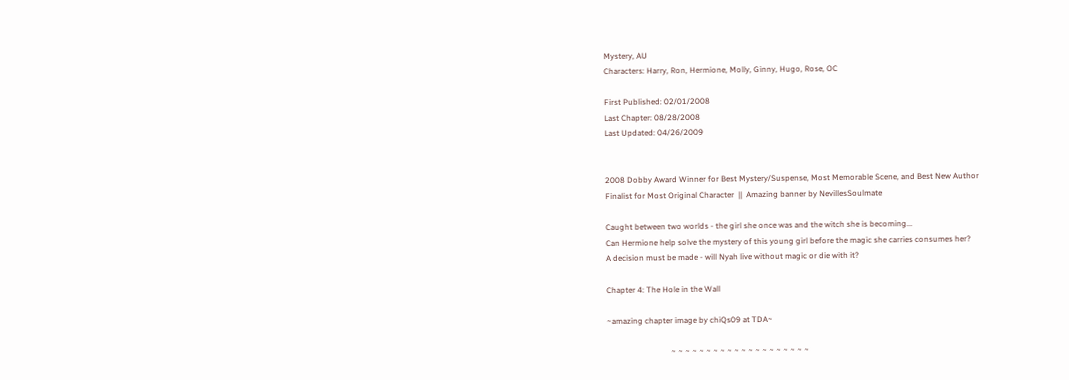Mystery, AU
Characters: Harry, Ron, Hermione, Molly, Ginny, Hugo, Rose, OC

First Published: 02/01/2008
Last Chapter: 08/28/2008
Last Updated: 04/26/2009


2008 Dobby Award Winner for Best Mystery/Suspense, Most Memorable Scene, and Best New Author
Finalist for Most Original Character  ||  Amazing banner by NevillesSoulmate

Caught between two worlds - the girl she once was and the witch she is becoming...
Can Hermione help solve the mystery of this young girl before the magic she carries consumes her?
A decision must be made - will Nyah live without magic or die with it?

Chapter 4: The Hole in the Wall

~amazing chapter image by chiQs09 at TDA~

                                ~ ~ ~ ~ ~ ~ ~ ~ ~ ~ ~ ~ ~ ~ ~ ~ ~ ~ ~ ~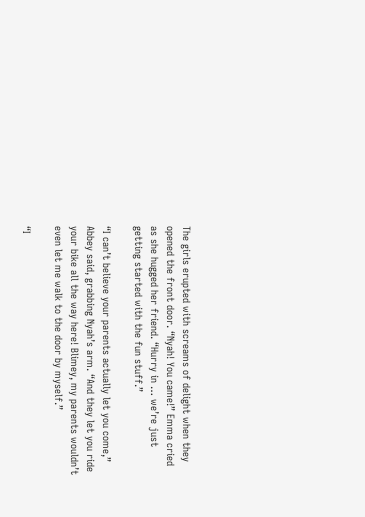The girls erupted with screams of delight when they opened the front door. “Nyah! You came!” Emma cried as she hugged her friend. “Hurry in … we’re just getting started with the fun stuff.”

“I can’t believe your parents actually let you come,” Abbey said, grabbing Nyah’s arm. “And they let you ride your bike all the way here! Blimey, my parents wouldn’t even let me walk to the door by myself.”

“I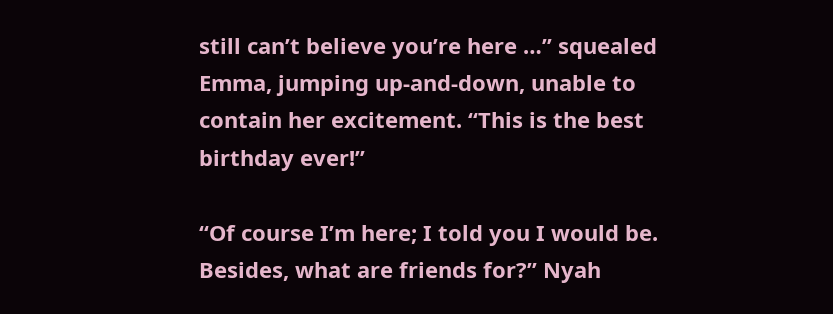still can’t believe you’re here …” squealed Emma, jumping up-and-down, unable to contain her excitement. “This is the best birthday ever!”

“Of course I’m here; I told you I would be. Besides, what are friends for?” Nyah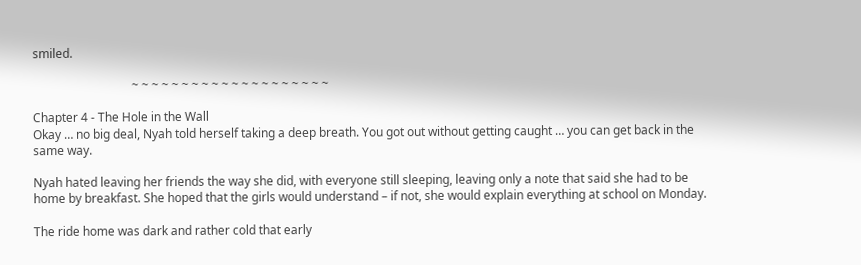smiled.

                                 ~ ~ ~ ~ ~ ~ ~ ~ ~ ~ ~ ~ ~ ~ ~ ~ ~ ~ ~ ~

Chapter 4 - The Hole in the Wall
Okay … no big deal, Nyah told herself taking a deep breath. You got out without getting caught … you can get back in the same way.

Nyah hated leaving her friends the way she did, with everyone still sleeping, leaving only a note that said she had to be home by breakfast. She hoped that the girls would understand – if not, she would explain everything at school on Monday.

The ride home was dark and rather cold that early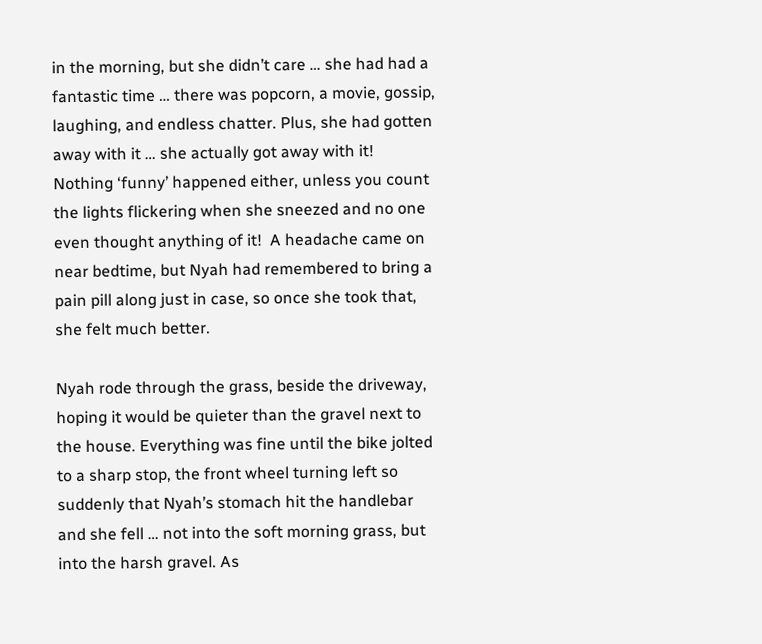in the morning, but she didn’t care … she had had a fantastic time … there was popcorn, a movie, gossip, laughing, and endless chatter. Plus, she had gotten away with it … she actually got away with it! Nothing ‘funny’ happened either, unless you count the lights flickering when she sneezed and no one even thought anything of it!  A headache came on near bedtime, but Nyah had remembered to bring a pain pill along just in case, so once she took that, she felt much better.

Nyah rode through the grass, beside the driveway, hoping it would be quieter than the gravel next to the house. Everything was fine until the bike jolted to a sharp stop, the front wheel turning left so suddenly that Nyah’s stomach hit the handlebar and she fell … not into the soft morning grass, but into the harsh gravel. As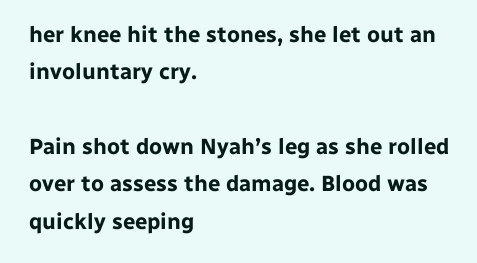her knee hit the stones, she let out an involuntary cry.

Pain shot down Nyah’s leg as she rolled over to assess the damage. Blood was quickly seeping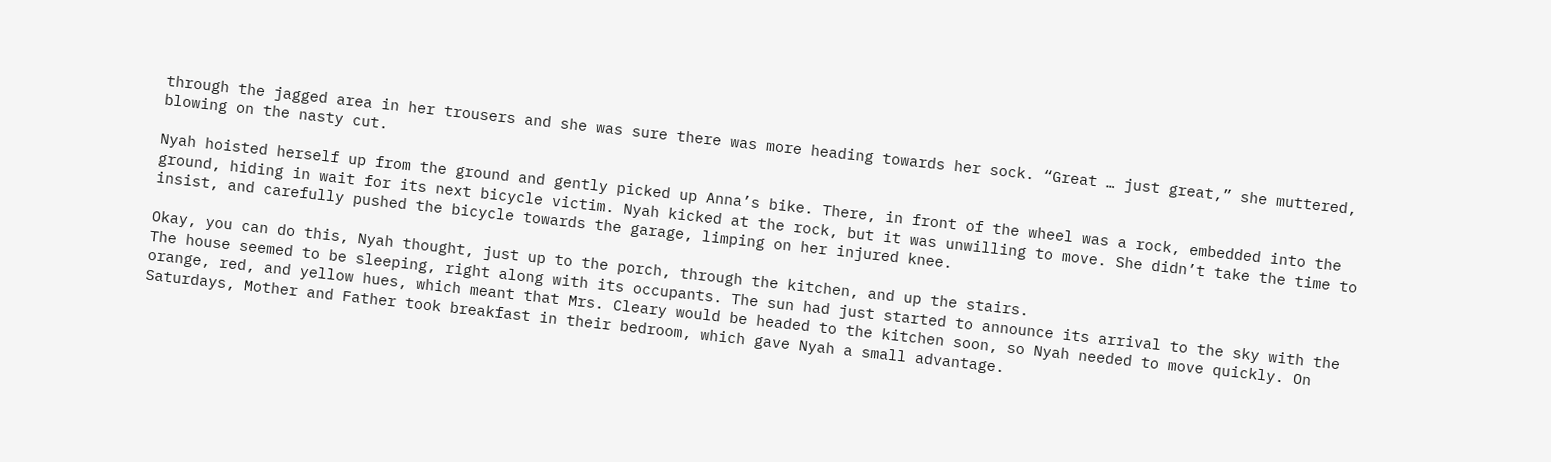through the jagged area in her trousers and she was sure there was more heading towards her sock. “Great … just great,” she muttered, blowing on the nasty cut.

Nyah hoisted herself up from the ground and gently picked up Anna’s bike. There, in front of the wheel was a rock, embedded into the ground, hiding in wait for its next bicycle victim. Nyah kicked at the rock, but it was unwilling to move. She didn’t take the time to insist, and carefully pushed the bicycle towards the garage, limping on her injured knee.

Okay, you can do this, Nyah thought, just up to the porch, through the kitchen, and up the stairs.
The house seemed to be sleeping, right along with its occupants. The sun had just started to announce its arrival to the sky with the orange, red, and yellow hues, which meant that Mrs. Cleary would be headed to the kitchen soon, so Nyah needed to move quickly. On Saturdays, Mother and Father took breakfast in their bedroom, which gave Nyah a small advantage.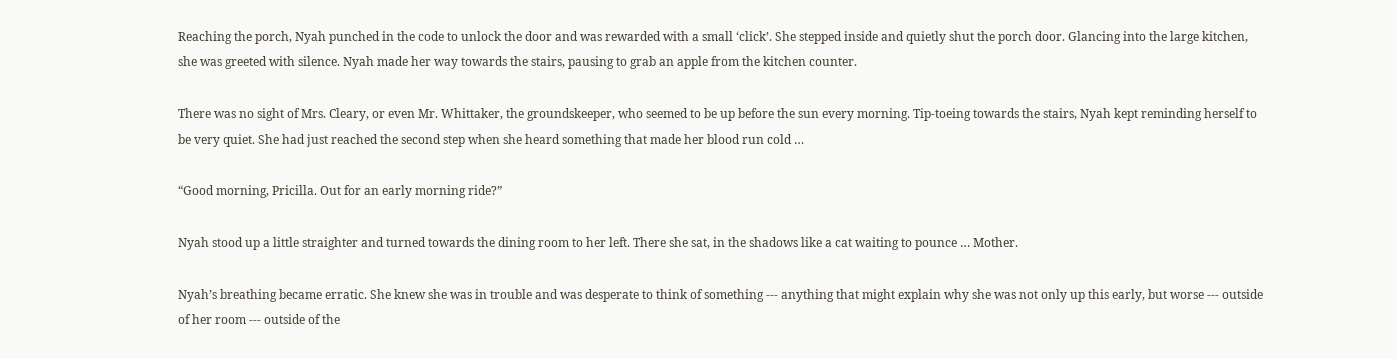Reaching the porch, Nyah punched in the code to unlock the door and was rewarded with a small ‘click’. She stepped inside and quietly shut the porch door. Glancing into the large kitchen, she was greeted with silence. Nyah made her way towards the stairs, pausing to grab an apple from the kitchen counter.

There was no sight of Mrs. Cleary, or even Mr. Whittaker, the groundskeeper, who seemed to be up before the sun every morning. Tip-toeing towards the stairs, Nyah kept reminding herself to be very quiet. She had just reached the second step when she heard something that made her blood run cold …

“Good morning, Pricilla. Out for an early morning ride?”

Nyah stood up a little straighter and turned towards the dining room to her left. There she sat, in the shadows like a cat waiting to pounce … Mother.

Nyah’s breathing became erratic. She knew she was in trouble and was desperate to think of something --- anything that might explain why she was not only up this early, but worse --- outside of her room --- outside of the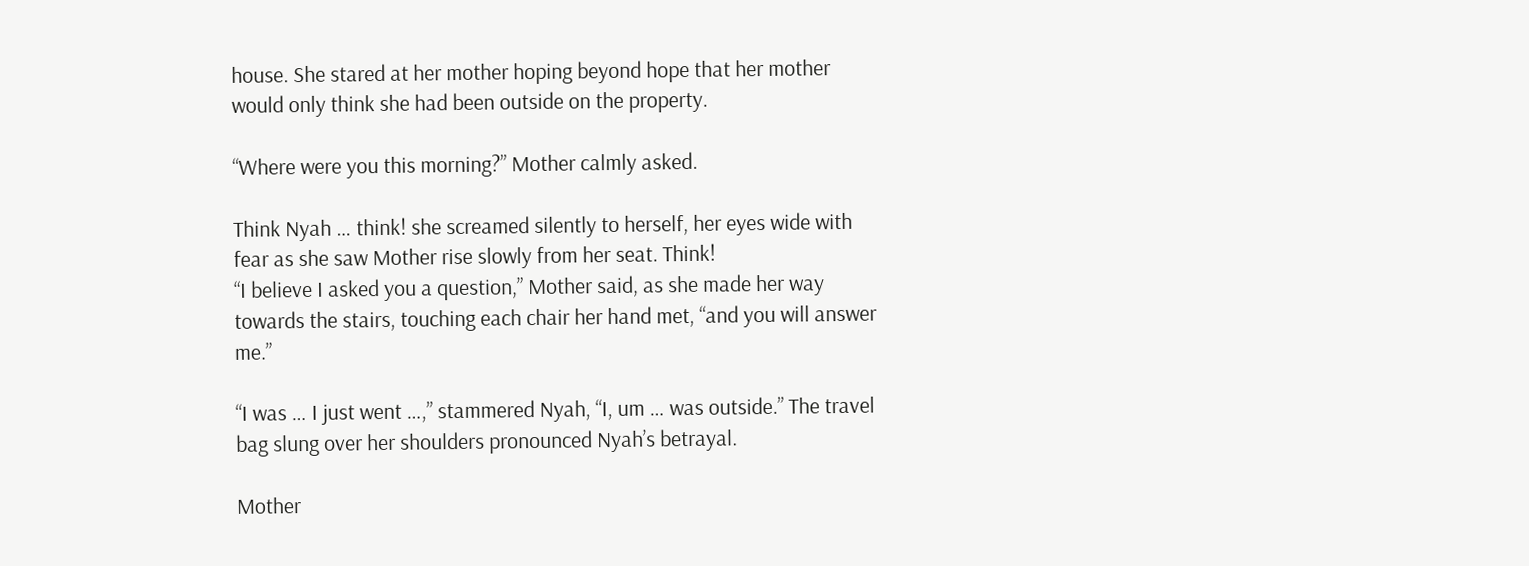house. She stared at her mother hoping beyond hope that her mother would only think she had been outside on the property.

“Where were you this morning?” Mother calmly asked.

Think Nyah … think! she screamed silently to herself, her eyes wide with fear as she saw Mother rise slowly from her seat. Think!
“I believe I asked you a question,” Mother said, as she made her way towards the stairs, touching each chair her hand met, “and you will answer me.”

“I was … I just went …,” stammered Nyah, “I, um … was outside.” The travel bag slung over her shoulders pronounced Nyah’s betrayal.

Mother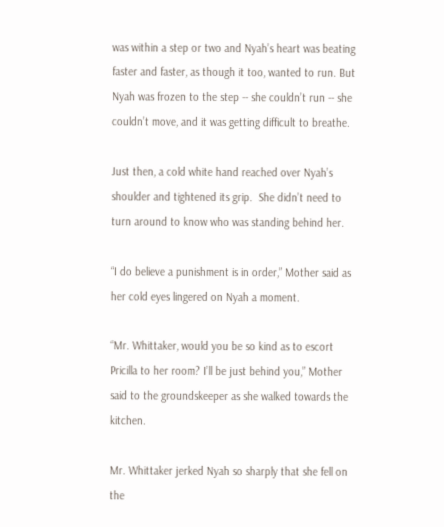was within a step or two and Nyah’s heart was beating faster and faster, as though it too, wanted to run. But Nyah was frozen to the step -- she couldn’t run -- she couldn’t move, and it was getting difficult to breathe.

Just then, a cold white hand reached over Nyah’s shoulder and tightened its grip.  She didn’t need to turn around to know who was standing behind her.

“I do believe a punishment is in order,” Mother said as her cold eyes lingered on Nyah a moment.

“Mr. Whittaker, would you be so kind as to escort Pricilla to her room? I’ll be just behind you,” Mother said to the groundskeeper as she walked towards the kitchen.

Mr. Whittaker jerked Nyah so sharply that she fell on the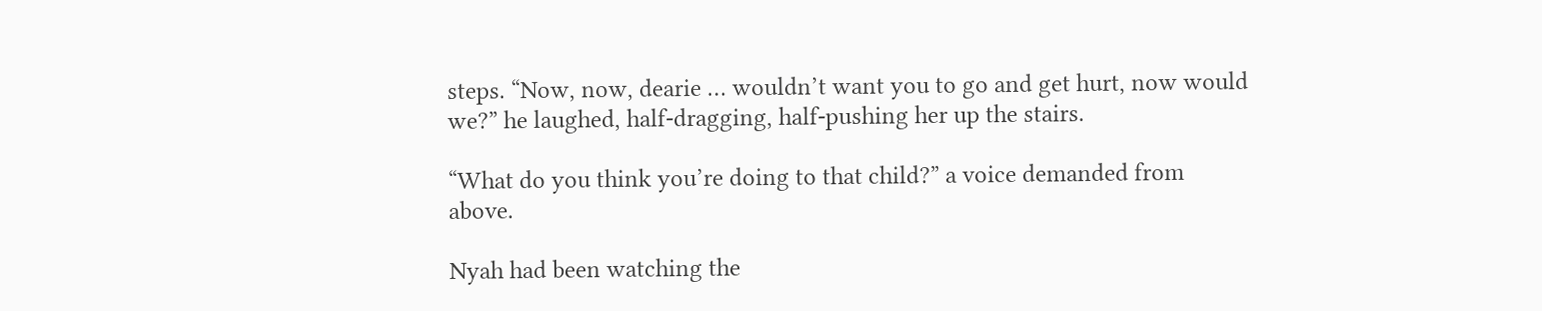steps. “Now, now, dearie … wouldn’t want you to go and get hurt, now would we?” he laughed, half-dragging, half-pushing her up the stairs.

“What do you think you’re doing to that child?” a voice demanded from above.

Nyah had been watching the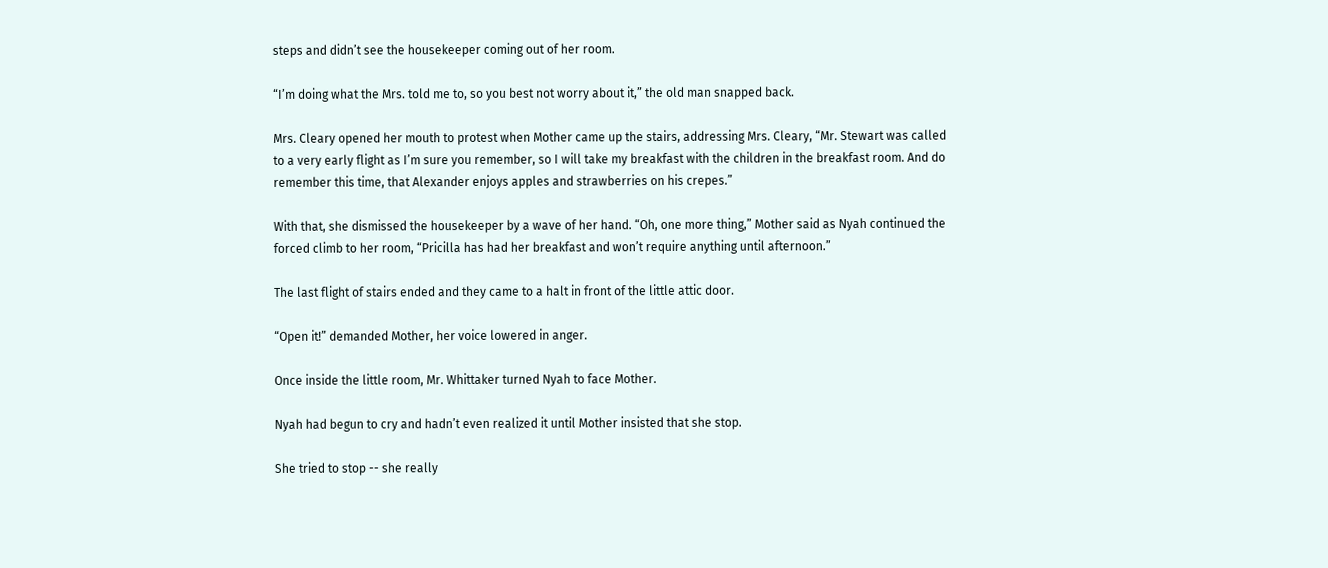steps and didn’t see the housekeeper coming out of her room.

“I’m doing what the Mrs. told me to, so you best not worry about it,” the old man snapped back.

Mrs. Cleary opened her mouth to protest when Mother came up the stairs, addressing Mrs. Cleary, “Mr. Stewart was called to a very early flight as I’m sure you remember, so I will take my breakfast with the children in the breakfast room. And do remember this time, that Alexander enjoys apples and strawberries on his crepes.”

With that, she dismissed the housekeeper by a wave of her hand. “Oh, one more thing,” Mother said as Nyah continued the forced climb to her room, “Pricilla has had her breakfast and won’t require anything until afternoon.”

The last flight of stairs ended and they came to a halt in front of the little attic door.

“Open it!” demanded Mother, her voice lowered in anger.

Once inside the little room, Mr. Whittaker turned Nyah to face Mother.

Nyah had begun to cry and hadn’t even realized it until Mother insisted that she stop.

She tried to stop -- she really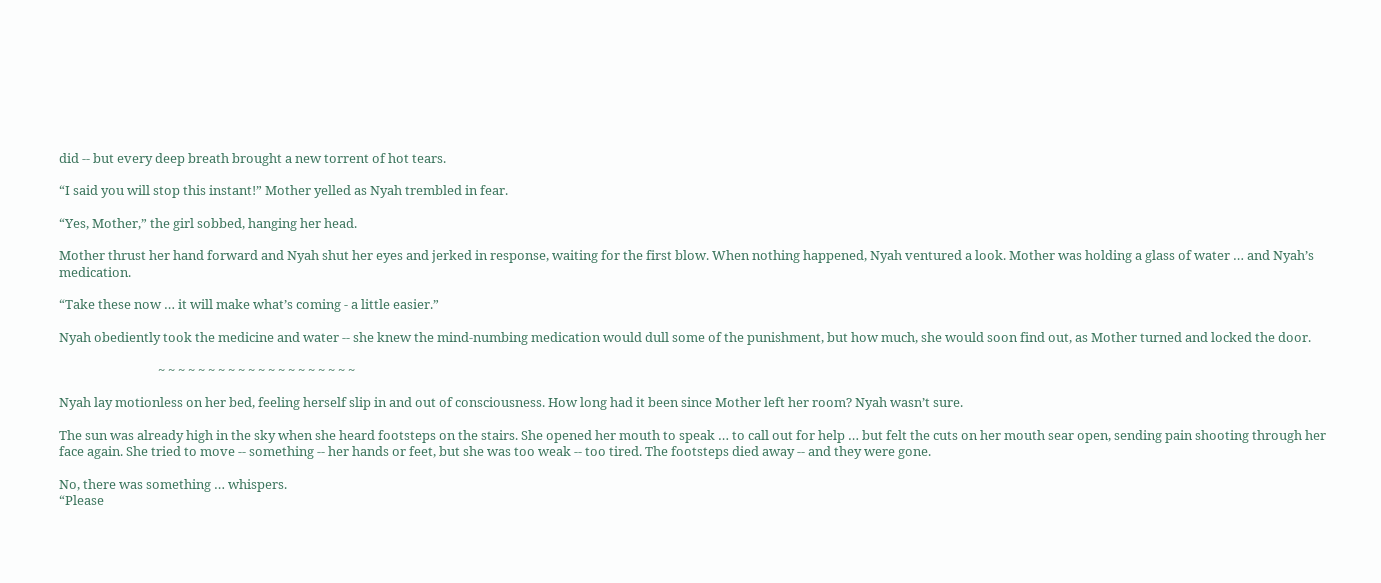did -- but every deep breath brought a new torrent of hot tears.

“I said you will stop this instant!” Mother yelled as Nyah trembled in fear.

“Yes, Mother,” the girl sobbed, hanging her head.

Mother thrust her hand forward and Nyah shut her eyes and jerked in response, waiting for the first blow. When nothing happened, Nyah ventured a look. Mother was holding a glass of water … and Nyah’s medication.

“Take these now … it will make what’s coming - a little easier.”

Nyah obediently took the medicine and water -- she knew the mind-numbing medication would dull some of the punishment, but how much, she would soon find out, as Mother turned and locked the door.

                                 ~ ~ ~ ~ ~ ~ ~ ~ ~ ~ ~ ~ ~ ~ ~ ~ ~ ~ ~ ~

Nyah lay motionless on her bed, feeling herself slip in and out of consciousness. How long had it been since Mother left her room? Nyah wasn’t sure.

The sun was already high in the sky when she heard footsteps on the stairs. She opened her mouth to speak … to call out for help … but felt the cuts on her mouth sear open, sending pain shooting through her face again. She tried to move -- something -- her hands or feet, but she was too weak -- too tired. The footsteps died away -- and they were gone.

No, there was something … whispers.
“Please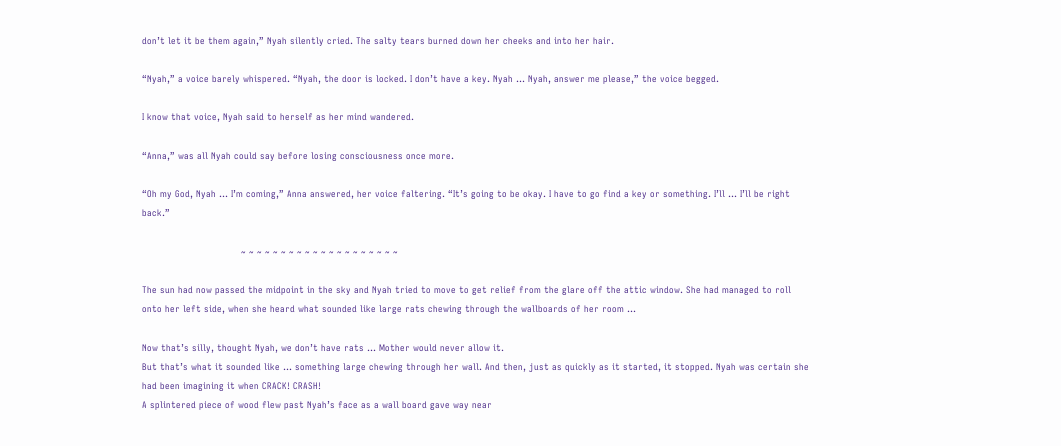don’t let it be them again,” Nyah silently cried. The salty tears burned down her cheeks and into her hair.

“Nyah,” a voice barely whispered. “Nyah, the door is locked. I don’t have a key. Nyah … Nyah, answer me please,” the voice begged.

I know that voice, Nyah said to herself as her mind wandered.

“Anna,” was all Nyah could say before losing consciousness once more.

“Oh my God, Nyah … I’m coming,” Anna answered, her voice faltering. “It’s going to be okay. I have to go find a key or something. I’ll … I’ll be right back.”

                                 ~ ~ ~ ~ ~ ~ ~ ~ ~ ~ ~ ~ ~ ~ ~ ~ ~ ~ ~ ~

The sun had now passed the midpoint in the sky and Nyah tried to move to get relief from the glare off the attic window. She had managed to roll onto her left side, when she heard what sounded like large rats chewing through the wallboards of her room …

Now that’s silly, thought Nyah, we don’t have rats ... Mother would never allow it.
But that’s what it sounded like … something large chewing through her wall. And then, just as quickly as it started, it stopped. Nyah was certain she had been imagining it when CRACK! CRASH!
A splintered piece of wood flew past Nyah’s face as a wall board gave way near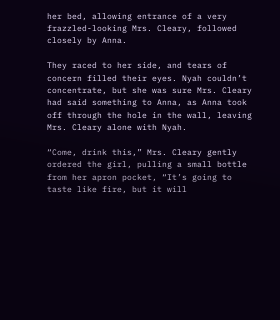her bed, allowing entrance of a very frazzled-looking Mrs. Cleary, followed closely by Anna.

They raced to her side, and tears of concern filled their eyes. Nyah couldn’t concentrate, but she was sure Mrs. Cleary had said something to Anna, as Anna took off through the hole in the wall, leaving Mrs. Cleary alone with Nyah.

“Come, drink this,” Mrs. Cleary gently ordered the girl, pulling a small bottle from her apron pocket, “It’s going to taste like fire, but it will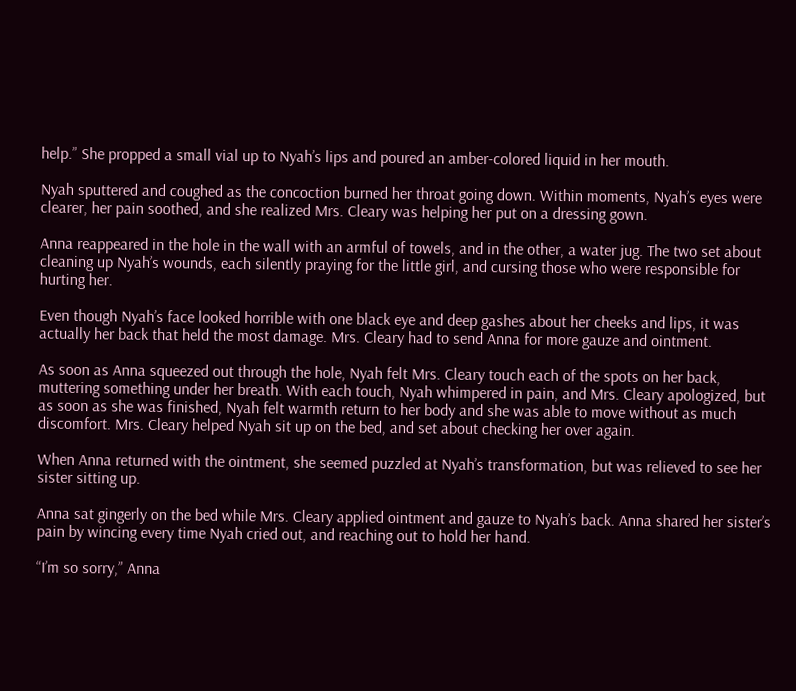help.” She propped a small vial up to Nyah’s lips and poured an amber-colored liquid in her mouth.

Nyah sputtered and coughed as the concoction burned her throat going down. Within moments, Nyah’s eyes were clearer, her pain soothed, and she realized Mrs. Cleary was helping her put on a dressing gown.

Anna reappeared in the hole in the wall with an armful of towels, and in the other, a water jug. The two set about cleaning up Nyah’s wounds, each silently praying for the little girl, and cursing those who were responsible for hurting her.

Even though Nyah’s face looked horrible with one black eye and deep gashes about her cheeks and lips, it was actually her back that held the most damage. Mrs. Cleary had to send Anna for more gauze and ointment.

As soon as Anna squeezed out through the hole, Nyah felt Mrs. Cleary touch each of the spots on her back, muttering something under her breath. With each touch, Nyah whimpered in pain, and Mrs. Cleary apologized, but as soon as she was finished, Nyah felt warmth return to her body and she was able to move without as much discomfort. Mrs. Cleary helped Nyah sit up on the bed, and set about checking her over again.

When Anna returned with the ointment, she seemed puzzled at Nyah’s transformation, but was relieved to see her sister sitting up.

Anna sat gingerly on the bed while Mrs. Cleary applied ointment and gauze to Nyah’s back. Anna shared her sister’s pain by wincing every time Nyah cried out, and reaching out to hold her hand.

“I’m so sorry,” Anna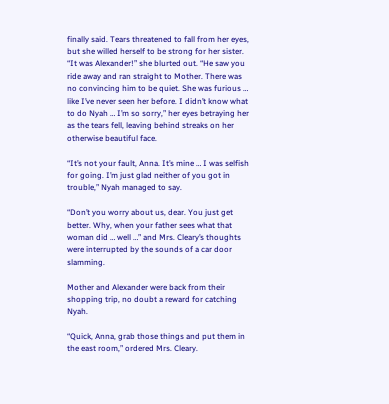finally said. Tears threatened to fall from her eyes, but she willed herself to be strong for her sister. “It was Alexander!” she blurted out. “He saw you ride away and ran straight to Mother. There was no convincing him to be quiet. She was furious … like I’ve never seen her before. I didn’t know what to do Nyah … I’m so sorry,” her eyes betraying her as the tears fell, leaving behind streaks on her otherwise beautiful face.

“It’s not your fault, Anna. It’s mine … I was selfish for going. I’m just glad neither of you got in trouble,” Nyah managed to say.

“Don’t you worry about us, dear. You just get better. Why, when your father sees what that woman did … well …” and Mrs. Cleary’s thoughts were interrupted by the sounds of a car door slamming.

Mother and Alexander were back from their shopping trip, no doubt a reward for catching Nyah.

“Quick, Anna, grab those things and put them in the east room,” ordered Mrs. Cleary.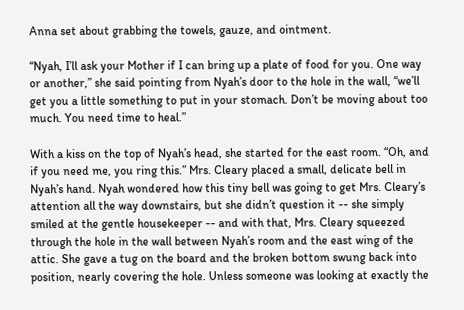Anna set about grabbing the towels, gauze, and ointment.

“Nyah, I’ll ask your Mother if I can bring up a plate of food for you. One way or another,” she said pointing from Nyah’s door to the hole in the wall, “we’ll get you a little something to put in your stomach. Don’t be moving about too much. You need time to heal.”

With a kiss on the top of Nyah’s head, she started for the east room. “Oh, and if you need me, you ring this.” Mrs. Cleary placed a small, delicate bell in Nyah’s hand. Nyah wondered how this tiny bell was going to get Mrs. Cleary’s attention all the way downstairs, but she didn’t question it -- she simply smiled at the gentle housekeeper -- and with that, Mrs. Cleary squeezed through the hole in the wall between Nyah’s room and the east wing of the attic. She gave a tug on the board and the broken bottom swung back into position, nearly covering the hole. Unless someone was looking at exactly the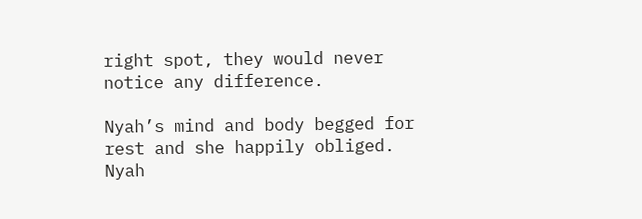right spot, they would never notice any difference.

Nyah’s mind and body begged for rest and she happily obliged. Nyah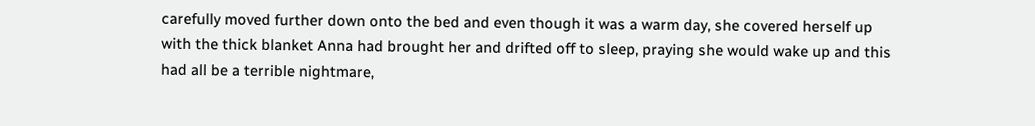carefully moved further down onto the bed and even though it was a warm day, she covered herself up with the thick blanket Anna had brought her and drifted off to sleep, praying she would wake up and this had all be a terrible nightmare,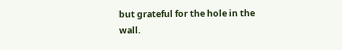but grateful for the hole in the wall.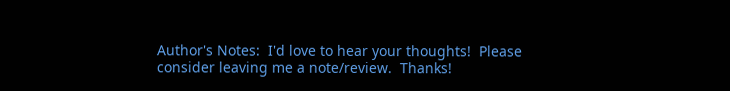Author's Notes:  I'd love to hear your thoughts!  Please consider leaving me a note/review.  Thanks!